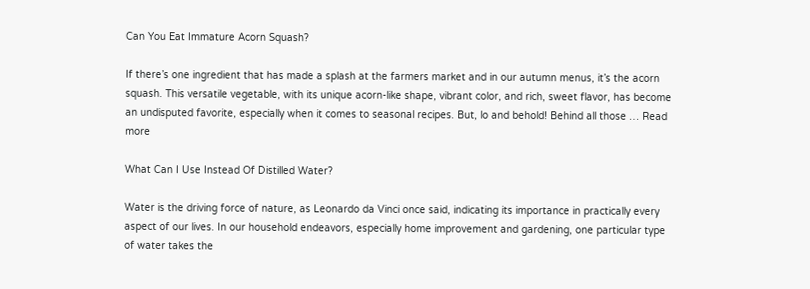Can You Eat Immature Acorn Squash?

If there’s one ingredient that has made a splash at the farmers market and in our autumn menus, it’s the acorn squash. This versatile vegetable, with its unique acorn-like shape, vibrant color, and rich, sweet flavor, has become an undisputed favorite, especially when it comes to seasonal recipes. But, lo and behold! Behind all those … Read more

What Can I Use Instead Of Distilled Water?

Water is the driving force of nature, as Leonardo da Vinci once said, indicating its importance in practically every aspect of our lives. In our household endeavors, especially home improvement and gardening, one particular type of water takes the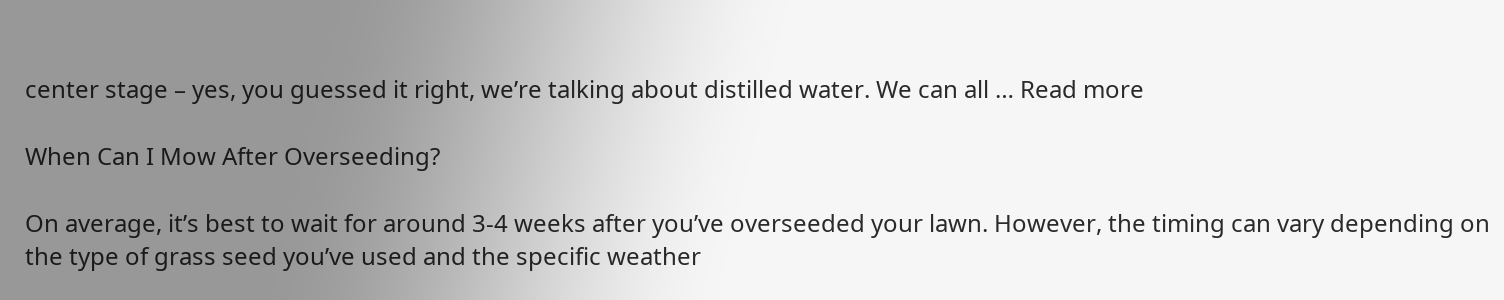center stage – yes, you guessed it right, we’re talking about distilled water. We can all … Read more

When Can I Mow After Overseeding?

On average, it’s best to wait for around 3-4 weeks after you’ve overseeded your lawn. However, the timing can vary depending on the type of grass seed you’ve used and the specific weather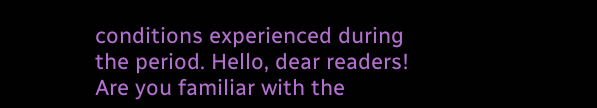conditions experienced during the period. Hello, dear readers! Are you familiar with the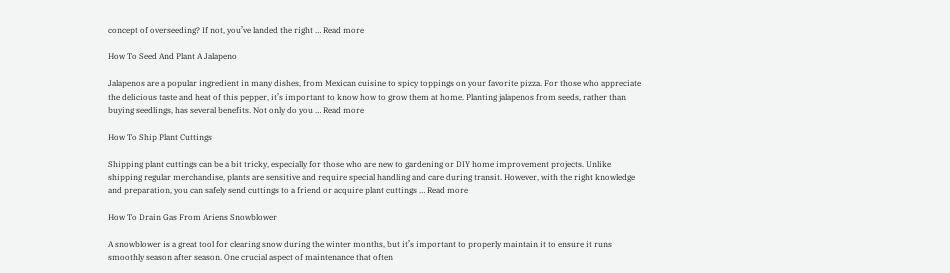concept of overseeding? If not, you’ve landed the right … Read more

How To Seed And Plant A Jalapeno

Jalapenos are a popular ingredient in many dishes, from Mexican cuisine to spicy toppings on your favorite pizza. For those who appreciate the delicious taste and heat of this pepper, it’s important to know how to grow them at home. Planting jalapenos from seeds, rather than buying seedlings, has several benefits. Not only do you … Read more

How To Ship Plant Cuttings

Shipping plant cuttings can be a bit tricky, especially for those who are new to gardening or DIY home improvement projects. Unlike shipping regular merchandise, plants are sensitive and require special handling and care during transit. However, with the right knowledge and preparation, you can safely send cuttings to a friend or acquire plant cuttings … Read more

How To Drain Gas From Ariens Snowblower

A snowblower is a great tool for clearing snow during the winter months, but it’s important to properly maintain it to ensure it runs smoothly season after season. One crucial aspect of maintenance that often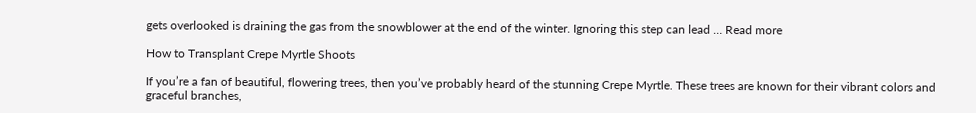gets overlooked is draining the gas from the snowblower at the end of the winter. Ignoring this step can lead … Read more

How to Transplant Crepe Myrtle Shoots

If you’re a fan of beautiful, flowering trees, then you’ve probably heard of the stunning Crepe Myrtle. These trees are known for their vibrant colors and graceful branches,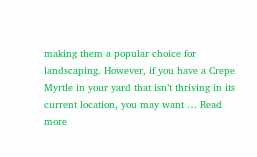making them a popular choice for landscaping. However, if you have a Crepe Myrtle in your yard that isn’t thriving in its current location, you may want … Read more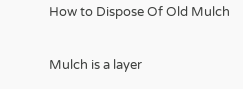How to Dispose Of Old Mulch

Mulch is a layer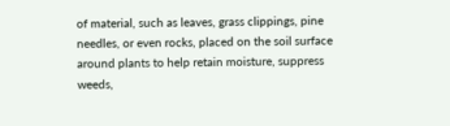of material, such as leaves, grass clippings, pine needles, or even rocks, placed on the soil surface around plants to help retain moisture, suppress weeds,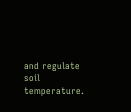and regulate soil temperature.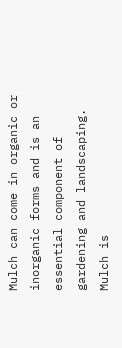Mulch can come in organic or inorganic forms and is an essential component of gardening and landscaping. Mulch is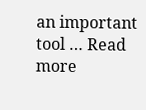an important tool … Read more